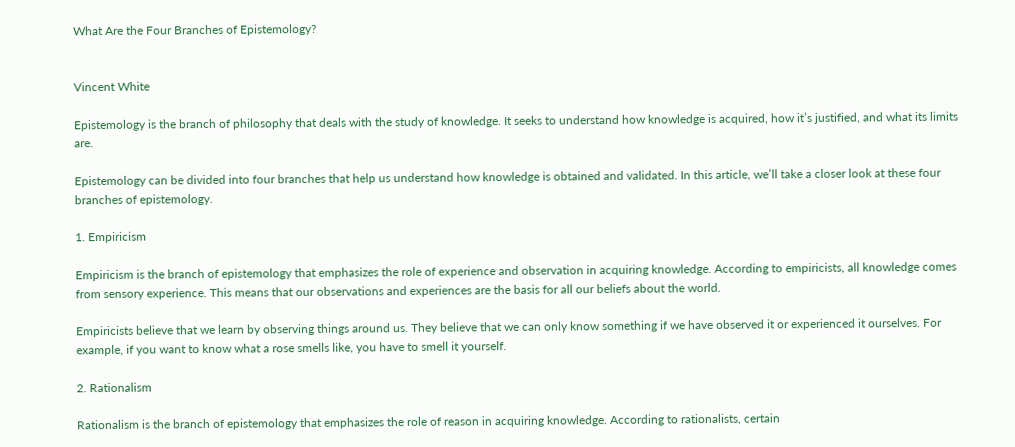What Are the Four Branches of Epistemology?


Vincent White

Epistemology is the branch of philosophy that deals with the study of knowledge. It seeks to understand how knowledge is acquired, how it’s justified, and what its limits are.

Epistemology can be divided into four branches that help us understand how knowledge is obtained and validated. In this article, we’ll take a closer look at these four branches of epistemology.

1. Empiricism

Empiricism is the branch of epistemology that emphasizes the role of experience and observation in acquiring knowledge. According to empiricists, all knowledge comes from sensory experience. This means that our observations and experiences are the basis for all our beliefs about the world.

Empiricists believe that we learn by observing things around us. They believe that we can only know something if we have observed it or experienced it ourselves. For example, if you want to know what a rose smells like, you have to smell it yourself.

2. Rationalism

Rationalism is the branch of epistemology that emphasizes the role of reason in acquiring knowledge. According to rationalists, certain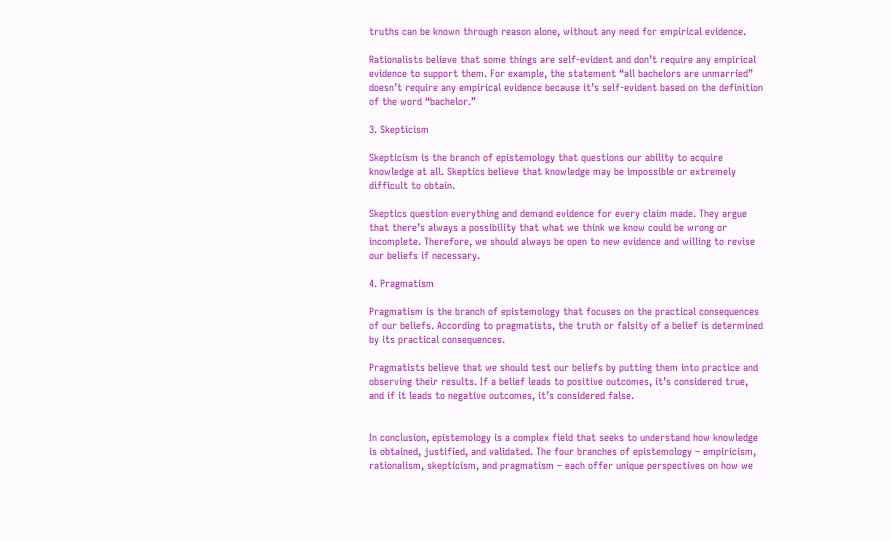truths can be known through reason alone, without any need for empirical evidence.

Rationalists believe that some things are self-evident and don’t require any empirical evidence to support them. For example, the statement “all bachelors are unmarried” doesn’t require any empirical evidence because it’s self-evident based on the definition of the word “bachelor.”

3. Skepticism

Skepticism is the branch of epistemology that questions our ability to acquire knowledge at all. Skeptics believe that knowledge may be impossible or extremely difficult to obtain.

Skeptics question everything and demand evidence for every claim made. They argue that there’s always a possibility that what we think we know could be wrong or incomplete. Therefore, we should always be open to new evidence and willing to revise our beliefs if necessary.

4. Pragmatism

Pragmatism is the branch of epistemology that focuses on the practical consequences of our beliefs. According to pragmatists, the truth or falsity of a belief is determined by its practical consequences.

Pragmatists believe that we should test our beliefs by putting them into practice and observing their results. If a belief leads to positive outcomes, it’s considered true, and if it leads to negative outcomes, it’s considered false.


In conclusion, epistemology is a complex field that seeks to understand how knowledge is obtained, justified, and validated. The four branches of epistemology – empiricism, rationalism, skepticism, and pragmatism – each offer unique perspectives on how we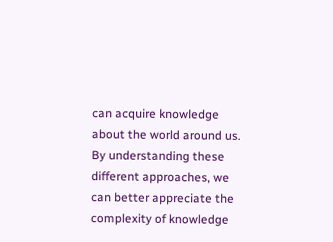can acquire knowledge about the world around us. By understanding these different approaches, we can better appreciate the complexity of knowledge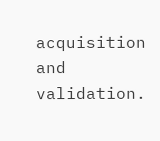acquisition and validation.